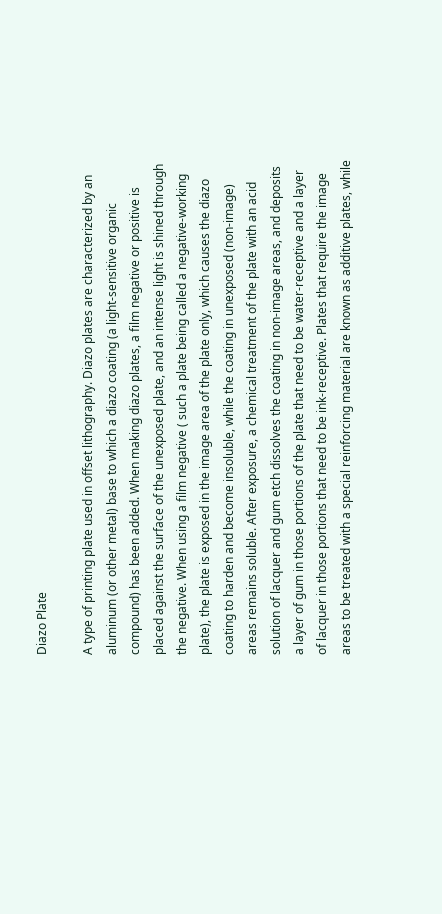Diazo Plate

A type of printing plate used in offset lithography. Diazo plates are characterized by an aluminum (or other metal) base to which a diazo coating (a light-sensitive organic compound) has been added. When making diazo plates, a film negative or positive is placed against the surface of the unexposed plate, and an intense light is shined through the negative. When using a film negative ( such a plate being called a negative-working plate), the plate is exposed in the image area of the plate only, which causes the diazo coating to harden and become insoluble, while the coating in unexposed (non-image) areas remains soluble. After exposure, a chemical treatment of the plate with an acid solution of lacquer and gum etch dissolves the coating in non-image areas, and deposits a layer of gum in those portions of the plate that need to be water-receptive and a layer of lacquer in those portions that need to be ink-receptive. Plates that require the image areas to be treated with a special reinforcing material are known as additive plates, while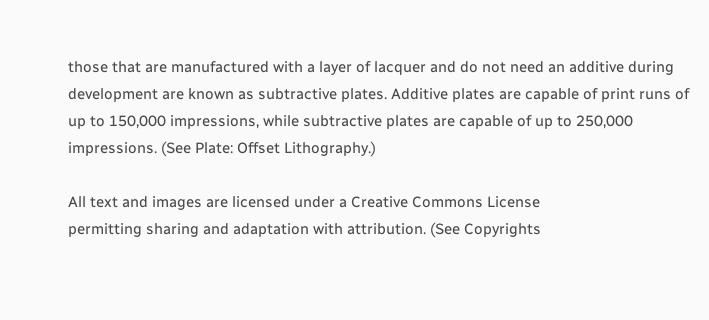those that are manufactured with a layer of lacquer and do not need an additive during development are known as subtractive plates. Additive plates are capable of print runs of up to 150,000 impressions, while subtractive plates are capable of up to 250,000 impressions. (See Plate: Offset Lithography.)

All text and images are licensed under a Creative Commons License
permitting sharing and adaptation with attribution. (See Copyrights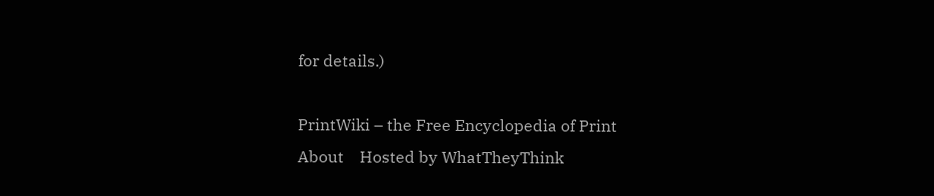for details.)

PrintWiki – the Free Encyclopedia of Print
About    Hosted by WhatTheyThink